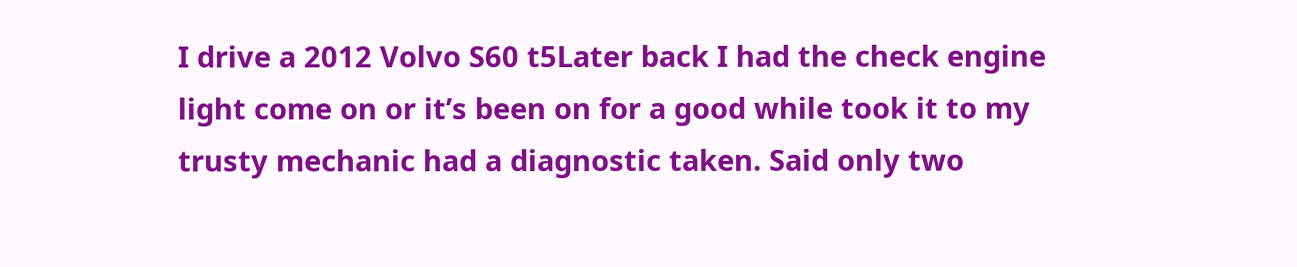I drive a 2012 Volvo S60 t5Later back I had the check engine light come on or it’s been on for a good while took it to my trusty mechanic had a diagnostic taken. Said only two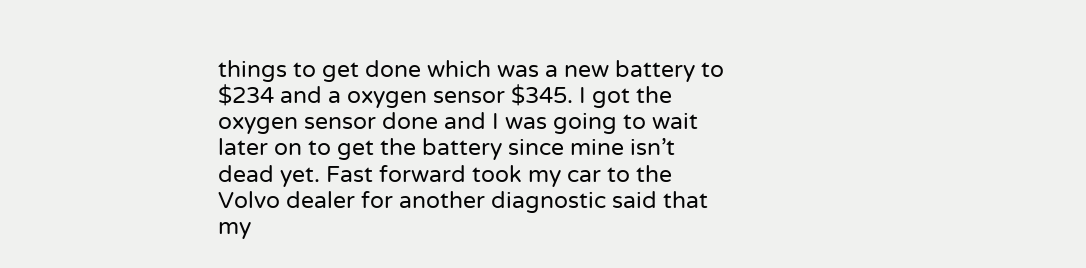things to get done which was a new battery to $234 and a oxygen sensor $345. I got the oxygen sensor done and I was going to wait later on to get the battery since mine isn’t dead yet. Fast forward took my car to the Volvo dealer for another diagnostic said that my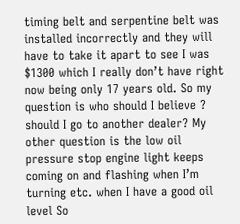timing belt and serpentine belt was installed incorrectly and they will have to take it apart to see I was $1300 which I really don’t have right now being only 17 years old. So my question is who should I believe ? should I go to another dealer? My other question is the low oil pressure stop engine light keeps coming on and flashing when I’m turning etc. when I have a good oil level So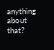anything about that?